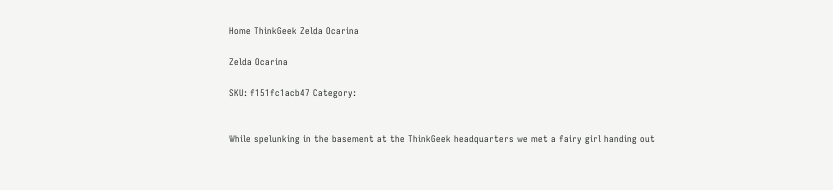Home ThinkGeek Zelda Ocarina

Zelda Ocarina

SKU: f151fc1acb47 Category:


While spelunking in the basement at the ThinkGeek headquarters we met a fairy girl handing out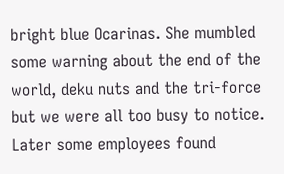bright blue Ocarinas. She mumbled some warning about the end of the world, deku nuts and the tri-force but we were all too busy to notice. Later some employees found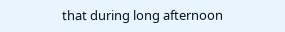that during long afternoon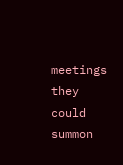meetings they could summon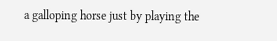a galloping horse just by playing the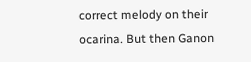correct melody on their ocarina. But then Ganon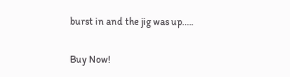burst in and the jig was up…..

Buy Now!